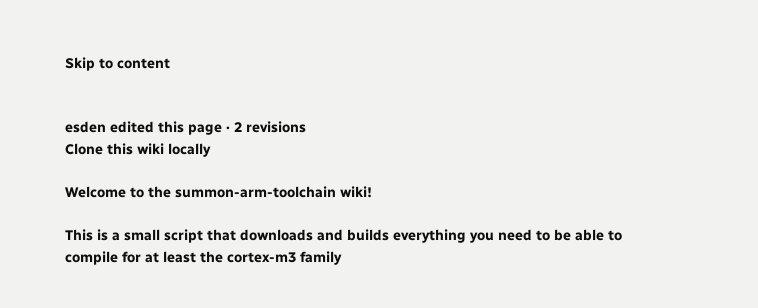Skip to content


esden edited this page · 2 revisions
Clone this wiki locally

Welcome to the summon-arm-toolchain wiki!

This is a small script that downloads and builds everything you need to be able to compile for at least the cortex-m3 family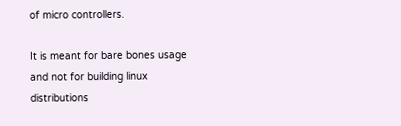of micro controllers.

It is meant for bare bones usage and not for building linux distributions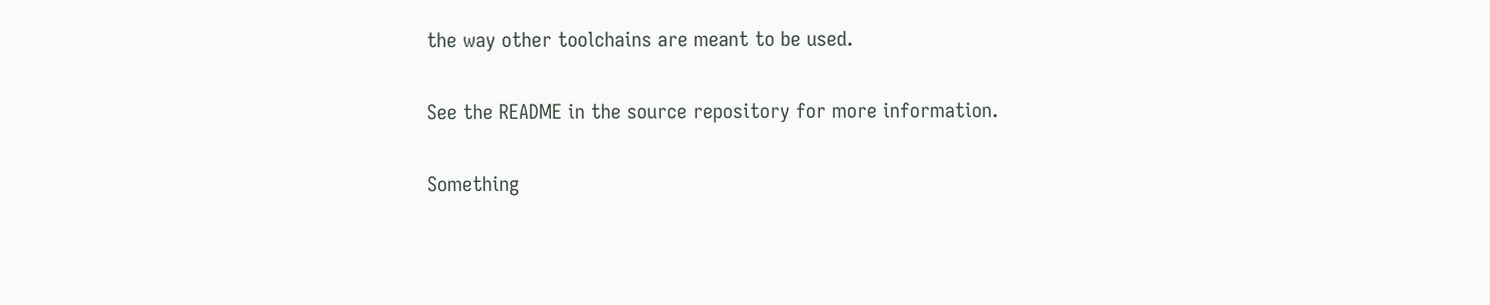the way other toolchains are meant to be used.

See the README in the source repository for more information.

Something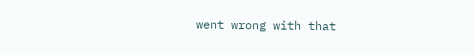went wrong with that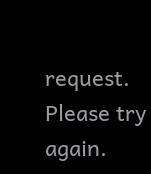request. Please try again.